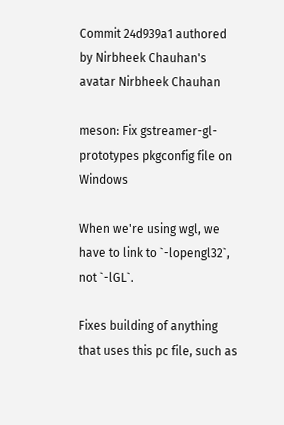Commit 24d939a1 authored by Nirbheek Chauhan's avatar Nirbheek Chauhan

meson: Fix gstreamer-gl-prototypes pkgconfig file on Windows

When we're using wgl, we have to link to `-lopengl32`, not `-lGL`.

Fixes building of anything that uses this pc file, such as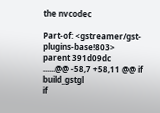the nvcodec

Part-of: <gstreamer/gst-plugins-base!803>
parent 391d09dc
......@@ -58,7 +58,11 @@ if build_gstgl
if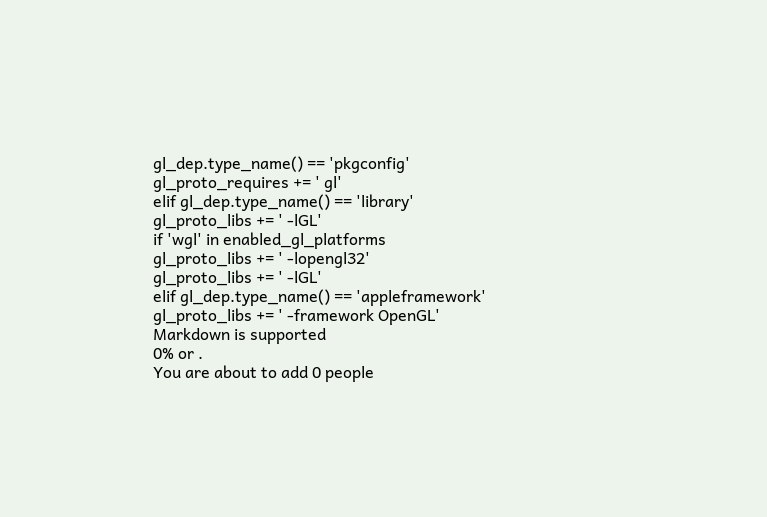gl_dep.type_name() == 'pkgconfig'
gl_proto_requires += ' gl'
elif gl_dep.type_name() == 'library'
gl_proto_libs += ' -lGL'
if 'wgl' in enabled_gl_platforms
gl_proto_libs += ' -lopengl32'
gl_proto_libs += ' -lGL'
elif gl_dep.type_name() == 'appleframework'
gl_proto_libs += ' -framework OpenGL'
Markdown is supported
0% or .
You are about to add 0 people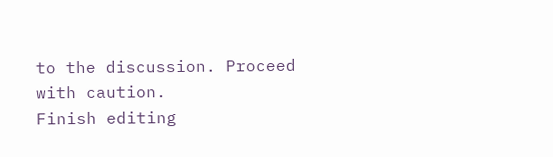to the discussion. Proceed with caution.
Finish editing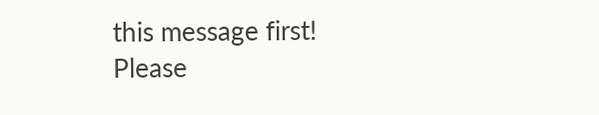this message first!
Please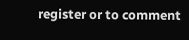register or to comment